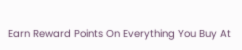Earn Reward Points On Everything You Buy At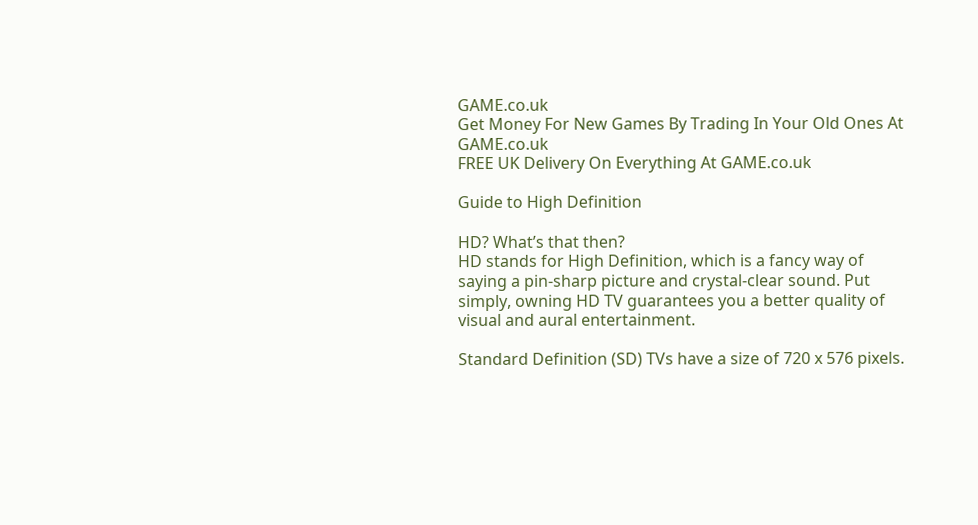GAME.co.uk
Get Money For New Games By Trading In Your Old Ones At GAME.co.uk
FREE UK Delivery On Everything At GAME.co.uk

Guide to High Definition

HD? What’s that then?
HD stands for High Definition, which is a fancy way of saying a pin-sharp picture and crystal-clear sound. Put simply, owning HD TV guarantees you a better quality of visual and aural entertainment.

Standard Definition (SD) TVs have a size of 720 x 576 pixels.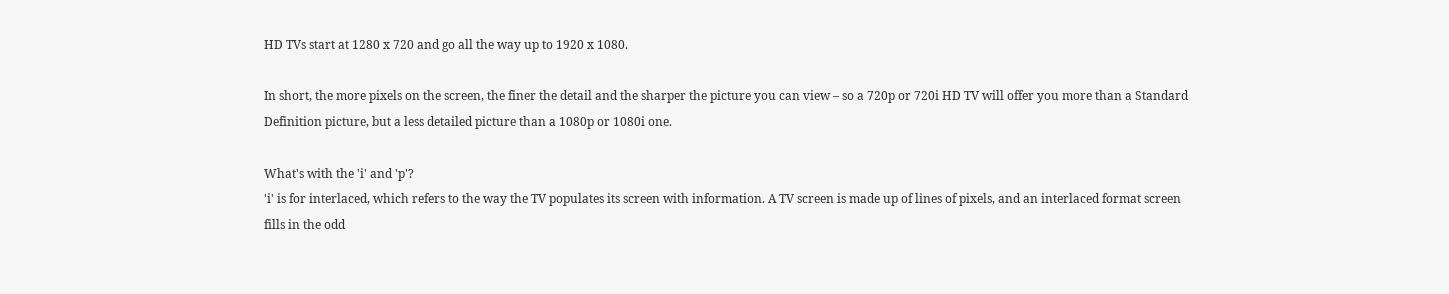HD TVs start at 1280 x 720 and go all the way up to 1920 x 1080.

In short, the more pixels on the screen, the finer the detail and the sharper the picture you can view – so a 720p or 720i HD TV will offer you more than a Standard Definition picture, but a less detailed picture than a 1080p or 1080i one.

What's with the 'i' and 'p'?
'i' is for interlaced, which refers to the way the TV populates its screen with information. A TV screen is made up of lines of pixels, and an interlaced format screen fills in the odd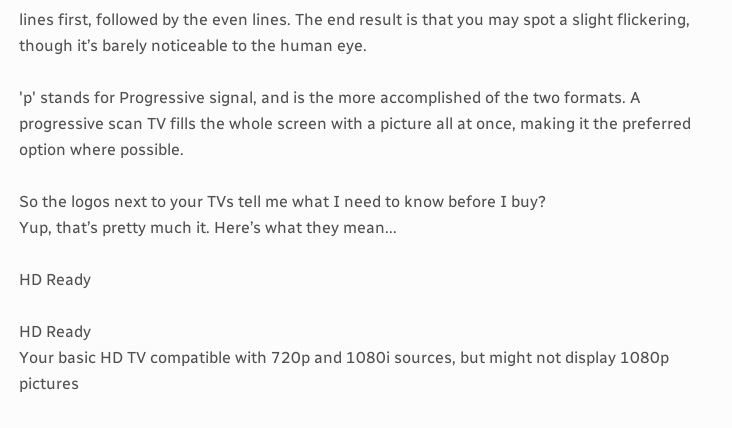lines first, followed by the even lines. The end result is that you may spot a slight flickering, though it’s barely noticeable to the human eye.

'p' stands for Progressive signal, and is the more accomplished of the two formats. A progressive scan TV fills the whole screen with a picture all at once, making it the preferred option where possible.

So the logos next to your TVs tell me what I need to know before I buy?
Yup, that’s pretty much it. Here’s what they mean...

HD Ready

HD Ready
Your basic HD TV compatible with 720p and 1080i sources, but might not display 1080p pictures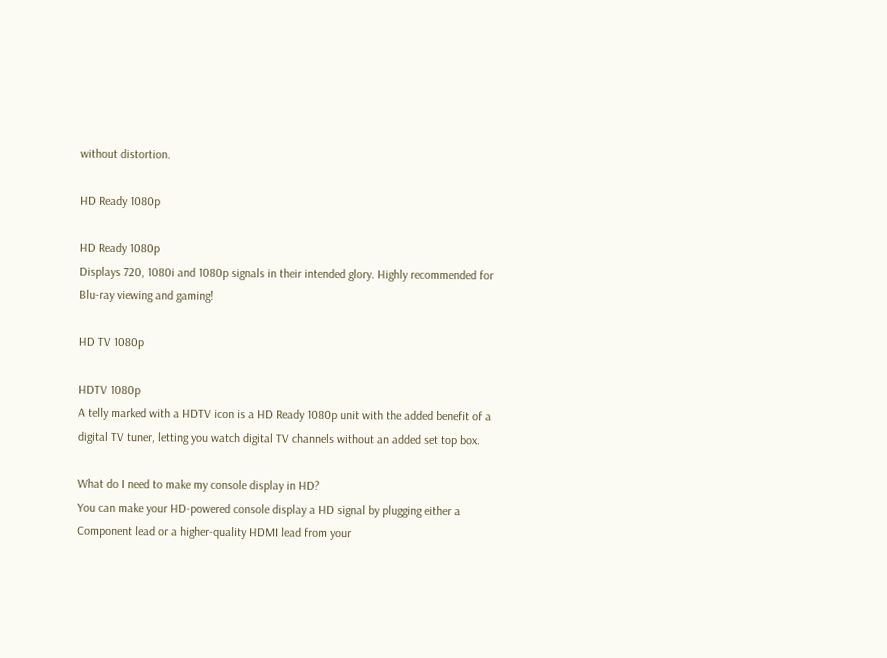without distortion.

HD Ready 1080p

HD Ready 1080p
Displays 720, 1080i and 1080p signals in their intended glory. Highly recommended for Blu-ray viewing and gaming!

HD TV 1080p

HDTV 1080p
A telly marked with a HDTV icon is a HD Ready 1080p unit with the added benefit of a digital TV tuner, letting you watch digital TV channels without an added set top box.

What do I need to make my console display in HD?
You can make your HD-powered console display a HD signal by plugging either a Component lead or a higher-quality HDMI lead from your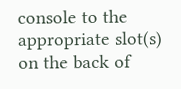console to the appropriate slot(s) on the back of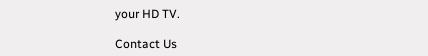your HD TV.

Contact Us